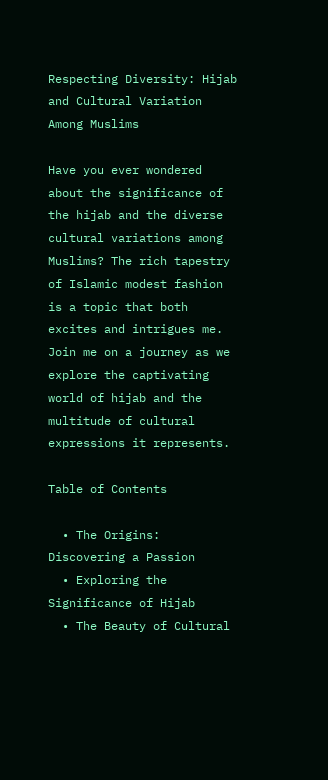Respecting Diversity: Hijab and Cultural Variation Among Muslims

Have you ever wondered about the significance of the hijab and the diverse cultural variations among Muslims? The rich tapestry of Islamic modest fashion is a topic that both excites and intrigues me. Join me on a journey as we explore the captivating world of hijab and the multitude of cultural expressions it represents.

Table of Contents

  • The Origins: Discovering a Passion
  • Exploring the Significance of Hijab
  • The Beauty of Cultural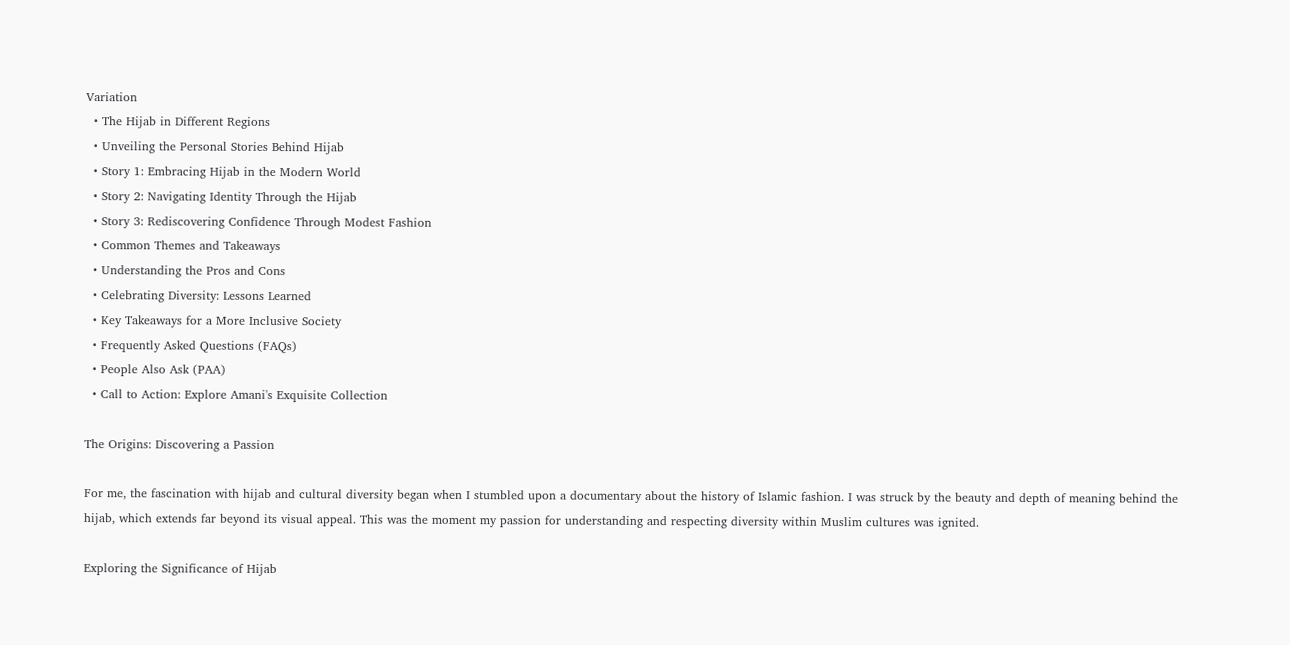Variation
  • The Hijab in Different Regions
  • Unveiling the Personal Stories Behind Hijab
  • Story 1: Embracing Hijab in the Modern World
  • Story 2: Navigating Identity Through the Hijab
  • Story 3: Rediscovering Confidence Through Modest Fashion
  • Common Themes and Takeaways
  • Understanding the Pros and Cons
  • Celebrating Diversity: Lessons Learned
  • Key Takeaways for a More Inclusive Society
  • Frequently Asked Questions (FAQs)
  • People Also Ask (PAA)
  • Call to Action: Explore Amani's Exquisite Collection

The Origins: Discovering a Passion

For me, the fascination with hijab and cultural diversity began when I stumbled upon a documentary about the history of Islamic fashion. I was struck by the beauty and depth of meaning behind the hijab, which extends far beyond its visual appeal. This was the moment my passion for understanding and respecting diversity within Muslim cultures was ignited.

Exploring the Significance of Hijab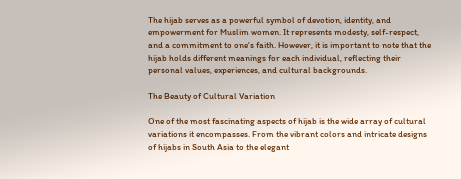The hijab serves as a powerful symbol of devotion, identity, and empowerment for Muslim women. It represents modesty, self-respect, and a commitment to one's faith. However, it is important to note that the hijab holds different meanings for each individual, reflecting their personal values, experiences, and cultural backgrounds.

The Beauty of Cultural Variation

One of the most fascinating aspects of hijab is the wide array of cultural variations it encompasses. From the vibrant colors and intricate designs of hijabs in South Asia to the elegant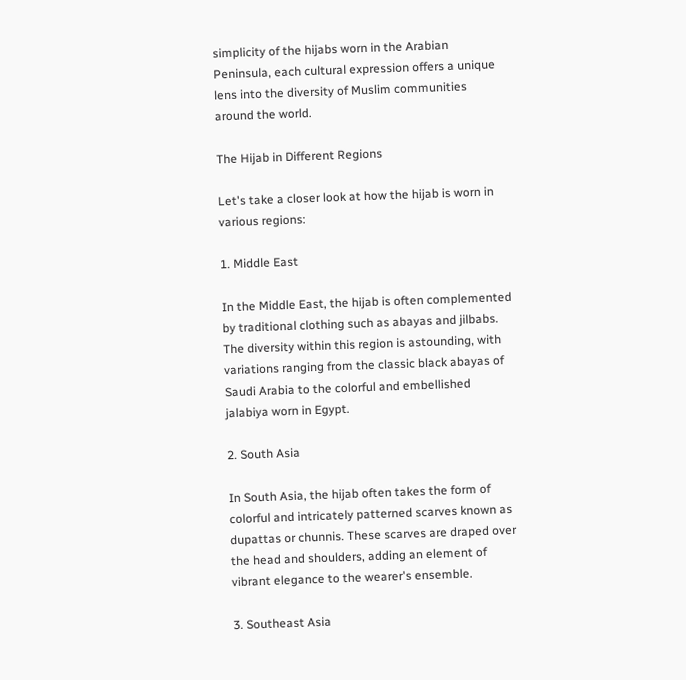simplicity of the hijabs worn in the Arabian Peninsula, each cultural expression offers a unique lens into the diversity of Muslim communities around the world.

The Hijab in Different Regions

Let's take a closer look at how the hijab is worn in various regions:

1. Middle East

In the Middle East, the hijab is often complemented by traditional clothing such as abayas and jilbabs. The diversity within this region is astounding, with variations ranging from the classic black abayas of Saudi Arabia to the colorful and embellished jalabiya worn in Egypt.

2. South Asia

In South Asia, the hijab often takes the form of colorful and intricately patterned scarves known as dupattas or chunnis. These scarves are draped over the head and shoulders, adding an element of vibrant elegance to the wearer's ensemble.

3. Southeast Asia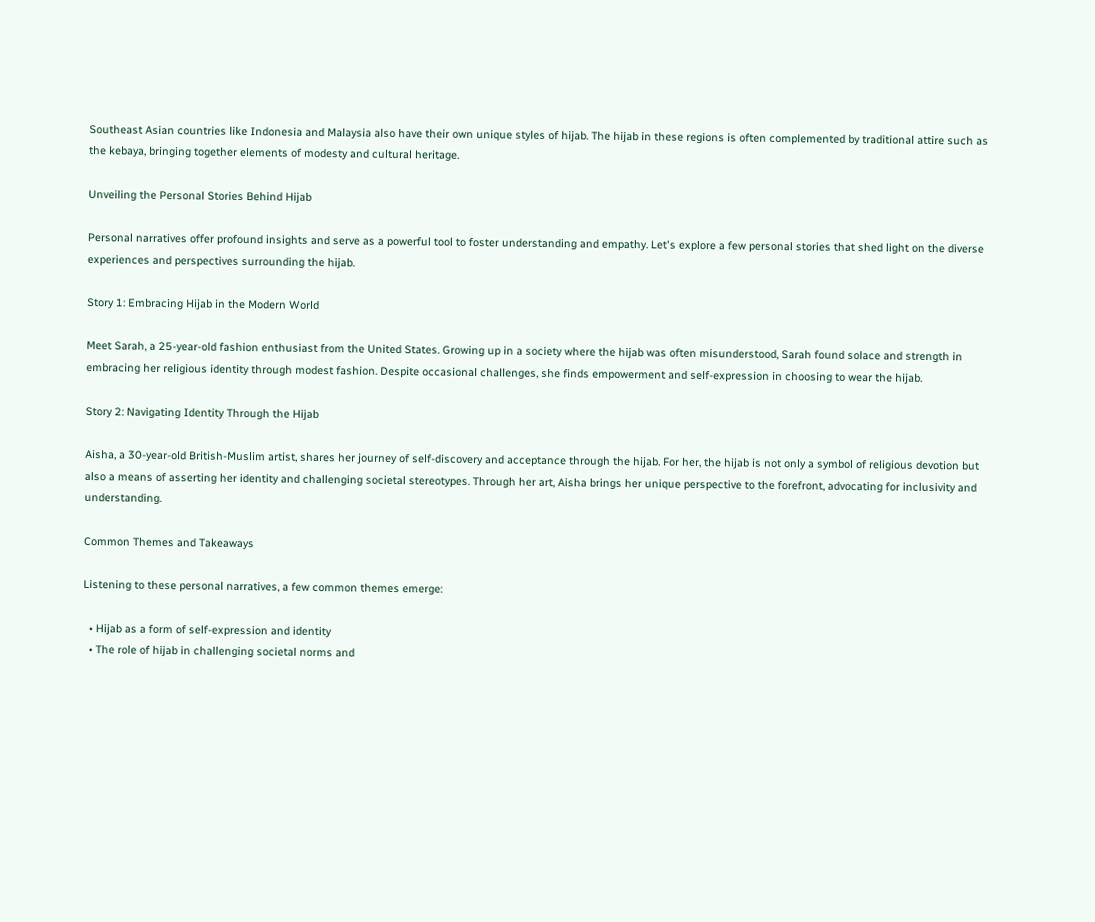Southeast Asian countries like Indonesia and Malaysia also have their own unique styles of hijab. The hijab in these regions is often complemented by traditional attire such as the kebaya, bringing together elements of modesty and cultural heritage.

Unveiling the Personal Stories Behind Hijab

Personal narratives offer profound insights and serve as a powerful tool to foster understanding and empathy. Let's explore a few personal stories that shed light on the diverse experiences and perspectives surrounding the hijab.

Story 1: Embracing Hijab in the Modern World

Meet Sarah, a 25-year-old fashion enthusiast from the United States. Growing up in a society where the hijab was often misunderstood, Sarah found solace and strength in embracing her religious identity through modest fashion. Despite occasional challenges, she finds empowerment and self-expression in choosing to wear the hijab.

Story 2: Navigating Identity Through the Hijab

Aisha, a 30-year-old British-Muslim artist, shares her journey of self-discovery and acceptance through the hijab. For her, the hijab is not only a symbol of religious devotion but also a means of asserting her identity and challenging societal stereotypes. Through her art, Aisha brings her unique perspective to the forefront, advocating for inclusivity and understanding.

Common Themes and Takeaways

Listening to these personal narratives, a few common themes emerge:

  • Hijab as a form of self-expression and identity
  • The role of hijab in challenging societal norms and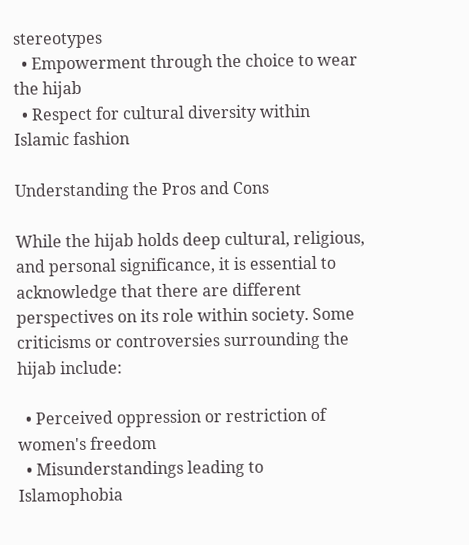stereotypes
  • Empowerment through the choice to wear the hijab
  • Respect for cultural diversity within Islamic fashion

Understanding the Pros and Cons

While the hijab holds deep cultural, religious, and personal significance, it is essential to acknowledge that there are different perspectives on its role within society. Some criticisms or controversies surrounding the hijab include:

  • Perceived oppression or restriction of women's freedom
  • Misunderstandings leading to Islamophobia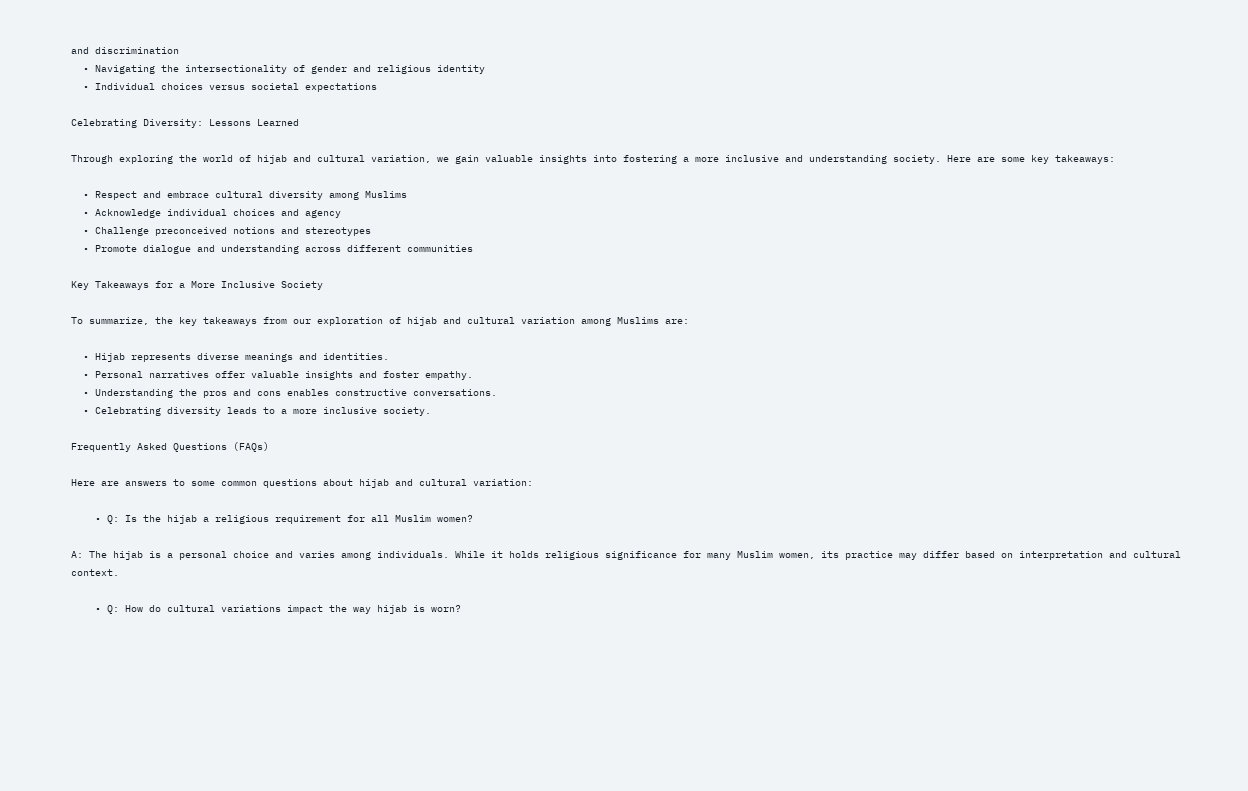and discrimination
  • Navigating the intersectionality of gender and religious identity
  • Individual choices versus societal expectations

Celebrating Diversity: Lessons Learned

Through exploring the world of hijab and cultural variation, we gain valuable insights into fostering a more inclusive and understanding society. Here are some key takeaways:

  • Respect and embrace cultural diversity among Muslims
  • Acknowledge individual choices and agency
  • Challenge preconceived notions and stereotypes
  • Promote dialogue and understanding across different communities

Key Takeaways for a More Inclusive Society

To summarize, the key takeaways from our exploration of hijab and cultural variation among Muslims are:

  • Hijab represents diverse meanings and identities.
  • Personal narratives offer valuable insights and foster empathy.
  • Understanding the pros and cons enables constructive conversations.
  • Celebrating diversity leads to a more inclusive society.

Frequently Asked Questions (FAQs)

Here are answers to some common questions about hijab and cultural variation:

    • Q: Is the hijab a religious requirement for all Muslim women?

A: The hijab is a personal choice and varies among individuals. While it holds religious significance for many Muslim women, its practice may differ based on interpretation and cultural context.

    • Q: How do cultural variations impact the way hijab is worn?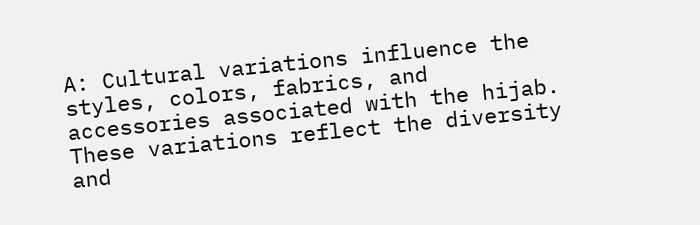A: Cultural variations influence the styles, colors, fabrics, and accessories associated with the hijab. These variations reflect the diversity and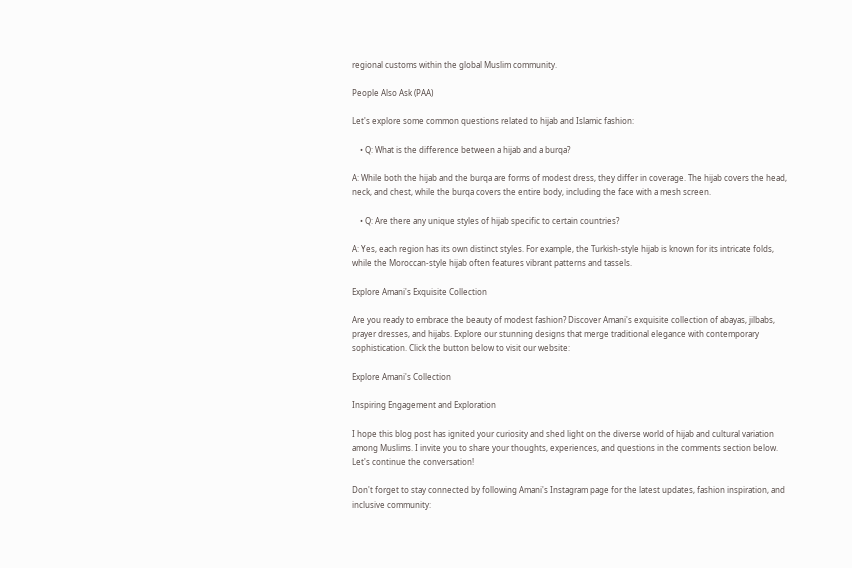regional customs within the global Muslim community.

People Also Ask (PAA)

Let's explore some common questions related to hijab and Islamic fashion:

    • Q: What is the difference between a hijab and a burqa?

A: While both the hijab and the burqa are forms of modest dress, they differ in coverage. The hijab covers the head, neck, and chest, while the burqa covers the entire body, including the face with a mesh screen.

    • Q: Are there any unique styles of hijab specific to certain countries?

A: Yes, each region has its own distinct styles. For example, the Turkish-style hijab is known for its intricate folds, while the Moroccan-style hijab often features vibrant patterns and tassels.

Explore Amani's Exquisite Collection

Are you ready to embrace the beauty of modest fashion? Discover Amani's exquisite collection of abayas, jilbabs, prayer dresses, and hijabs. Explore our stunning designs that merge traditional elegance with contemporary sophistication. Click the button below to visit our website:

Explore Amani's Collection

Inspiring Engagement and Exploration

I hope this blog post has ignited your curiosity and shed light on the diverse world of hijab and cultural variation among Muslims. I invite you to share your thoughts, experiences, and questions in the comments section below. Let's continue the conversation!

Don't forget to stay connected by following Amani's Instagram page for the latest updates, fashion inspiration, and inclusive community: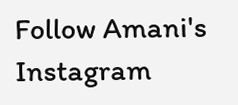Follow Amani's Instagram